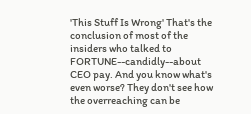'This Stuff Is Wrong' That's the conclusion of most of the insiders who talked to FORTUNE--candidly--about CEO pay. And you know what's even worse? They don't see how the overreaching can be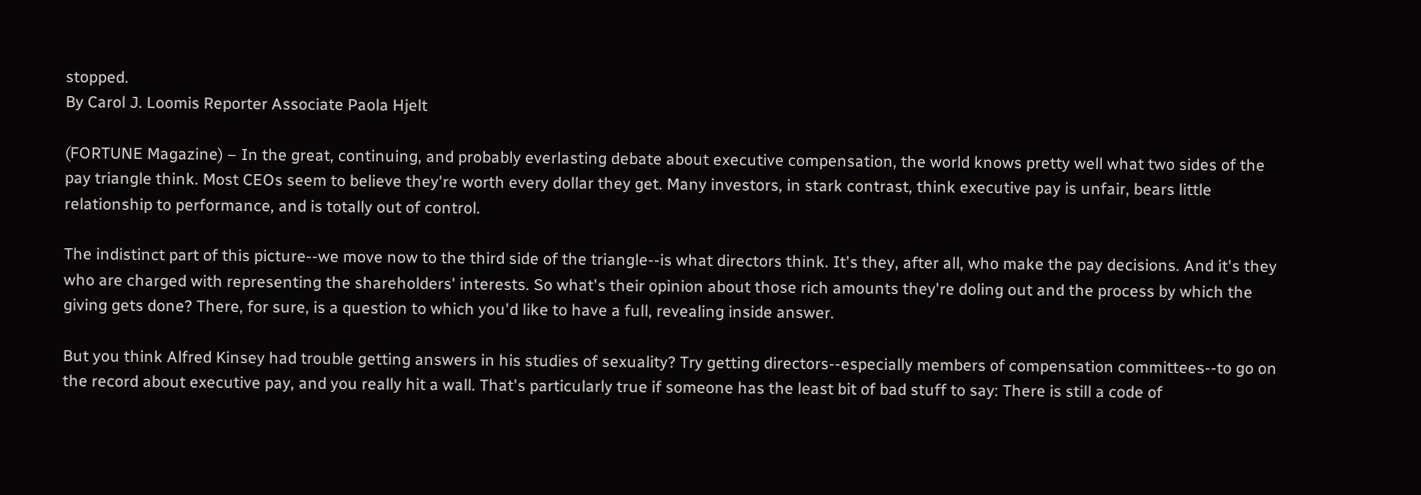stopped.
By Carol J. Loomis Reporter Associate Paola Hjelt

(FORTUNE Magazine) – In the great, continuing, and probably everlasting debate about executive compensation, the world knows pretty well what two sides of the pay triangle think. Most CEOs seem to believe they're worth every dollar they get. Many investors, in stark contrast, think executive pay is unfair, bears little relationship to performance, and is totally out of control.

The indistinct part of this picture--we move now to the third side of the triangle--is what directors think. It's they, after all, who make the pay decisions. And it's they who are charged with representing the shareholders' interests. So what's their opinion about those rich amounts they're doling out and the process by which the giving gets done? There, for sure, is a question to which you'd like to have a full, revealing inside answer.

But you think Alfred Kinsey had trouble getting answers in his studies of sexuality? Try getting directors--especially members of compensation committees--to go on the record about executive pay, and you really hit a wall. That's particularly true if someone has the least bit of bad stuff to say: There is still a code of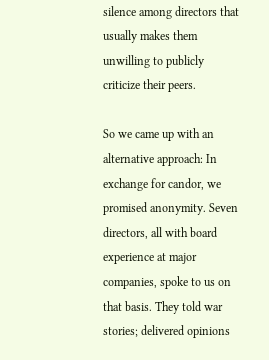silence among directors that usually makes them unwilling to publicly criticize their peers.

So we came up with an alternative approach: In exchange for candor, we promised anonymity. Seven directors, all with board experience at major companies, spoke to us on that basis. They told war stories; delivered opinions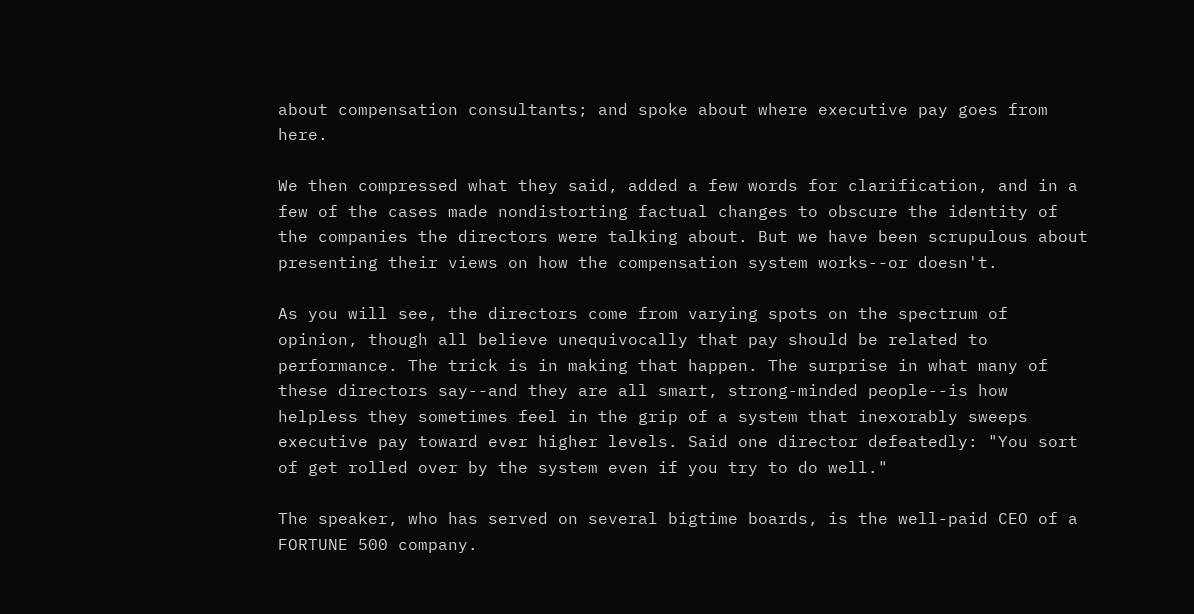about compensation consultants; and spoke about where executive pay goes from here.

We then compressed what they said, added a few words for clarification, and in a few of the cases made nondistorting factual changes to obscure the identity of the companies the directors were talking about. But we have been scrupulous about presenting their views on how the compensation system works--or doesn't.

As you will see, the directors come from varying spots on the spectrum of opinion, though all believe unequivocally that pay should be related to performance. The trick is in making that happen. The surprise in what many of these directors say--and they are all smart, strong-minded people--is how helpless they sometimes feel in the grip of a system that inexorably sweeps executive pay toward ever higher levels. Said one director defeatedly: "You sort of get rolled over by the system even if you try to do well."

The speaker, who has served on several bigtime boards, is the well-paid CEO of a FORTUNE 500 company.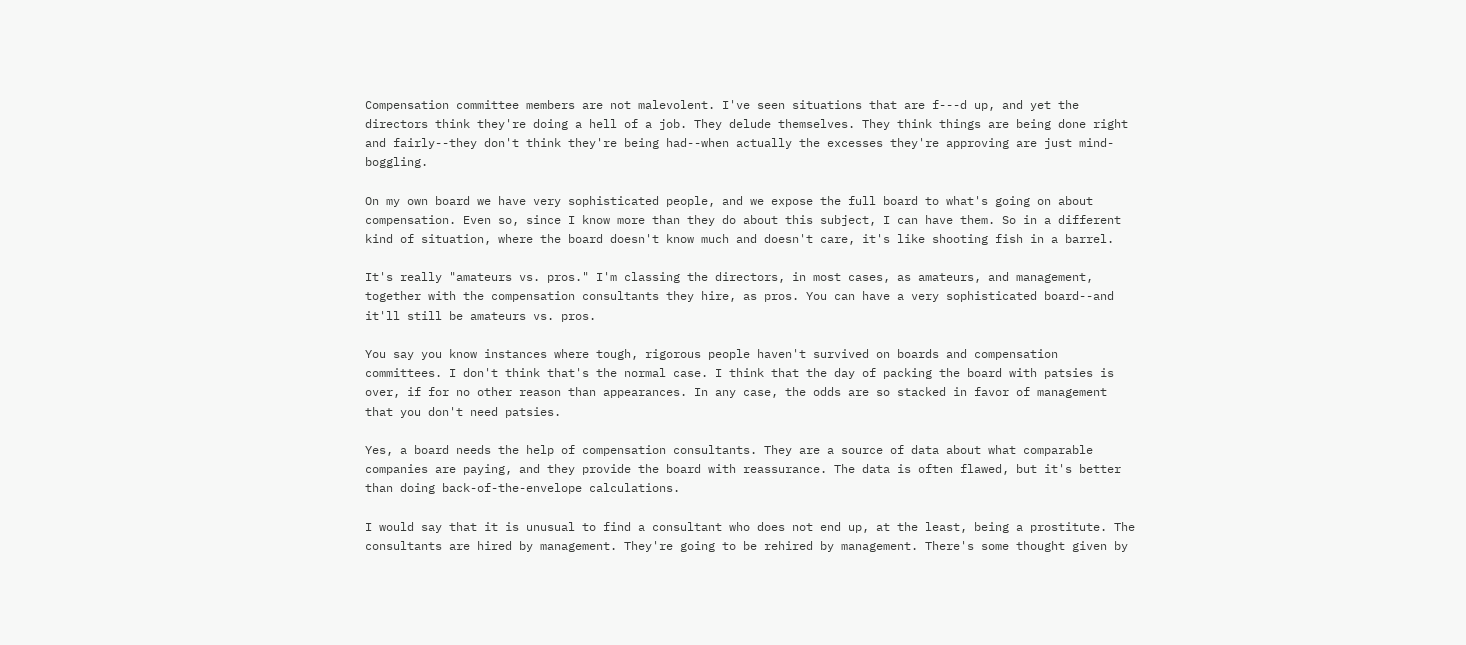Compensation committee members are not malevolent. I've seen situations that are f---d up, and yet the directors think they're doing a hell of a job. They delude themselves. They think things are being done right and fairly--they don't think they're being had--when actually the excesses they're approving are just mind-boggling.

On my own board we have very sophisticated people, and we expose the full board to what's going on about compensation. Even so, since I know more than they do about this subject, I can have them. So in a different kind of situation, where the board doesn't know much and doesn't care, it's like shooting fish in a barrel.

It's really "amateurs vs. pros." I'm classing the directors, in most cases, as amateurs, and management, together with the compensation consultants they hire, as pros. You can have a very sophisticated board--and it'll still be amateurs vs. pros.

You say you know instances where tough, rigorous people haven't survived on boards and compensation committees. I don't think that's the normal case. I think that the day of packing the board with patsies is over, if for no other reason than appearances. In any case, the odds are so stacked in favor of management that you don't need patsies.

Yes, a board needs the help of compensation consultants. They are a source of data about what comparable companies are paying, and they provide the board with reassurance. The data is often flawed, but it's better than doing back-of-the-envelope calculations.

I would say that it is unusual to find a consultant who does not end up, at the least, being a prostitute. The consultants are hired by management. They're going to be rehired by management. There's some thought given by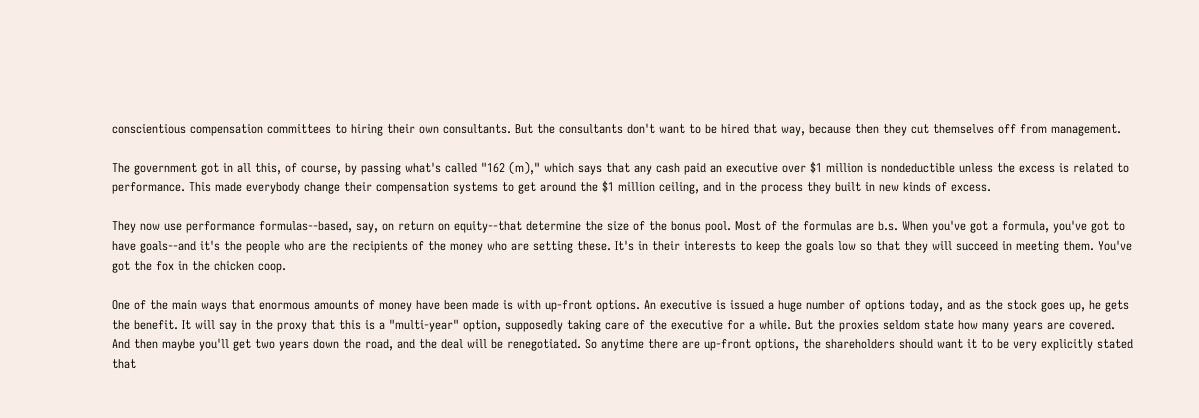conscientious compensation committees to hiring their own consultants. But the consultants don't want to be hired that way, because then they cut themselves off from management.

The government got in all this, of course, by passing what's called "162 (m)," which says that any cash paid an executive over $1 million is nondeductible unless the excess is related to performance. This made everybody change their compensation systems to get around the $1 million ceiling, and in the process they built in new kinds of excess.

They now use performance formulas--based, say, on return on equity--that determine the size of the bonus pool. Most of the formulas are b.s. When you've got a formula, you've got to have goals--and it's the people who are the recipients of the money who are setting these. It's in their interests to keep the goals low so that they will succeed in meeting them. You've got the fox in the chicken coop.

One of the main ways that enormous amounts of money have been made is with up-front options. An executive is issued a huge number of options today, and as the stock goes up, he gets the benefit. It will say in the proxy that this is a "multi-year" option, supposedly taking care of the executive for a while. But the proxies seldom state how many years are covered. And then maybe you'll get two years down the road, and the deal will be renegotiated. So anytime there are up-front options, the shareholders should want it to be very explicitly stated that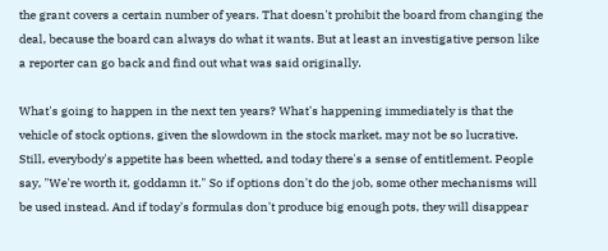the grant covers a certain number of years. That doesn't prohibit the board from changing the deal, because the board can always do what it wants. But at least an investigative person like a reporter can go back and find out what was said originally.

What's going to happen in the next ten years? What's happening immediately is that the vehicle of stock options, given the slowdown in the stock market, may not be so lucrative. Still, everybody's appetite has been whetted, and today there's a sense of entitlement. People say, "We're worth it, goddamn it." So if options don't do the job, some other mechanisms will be used instead. And if today's formulas don't produce big enough pots, they will disappear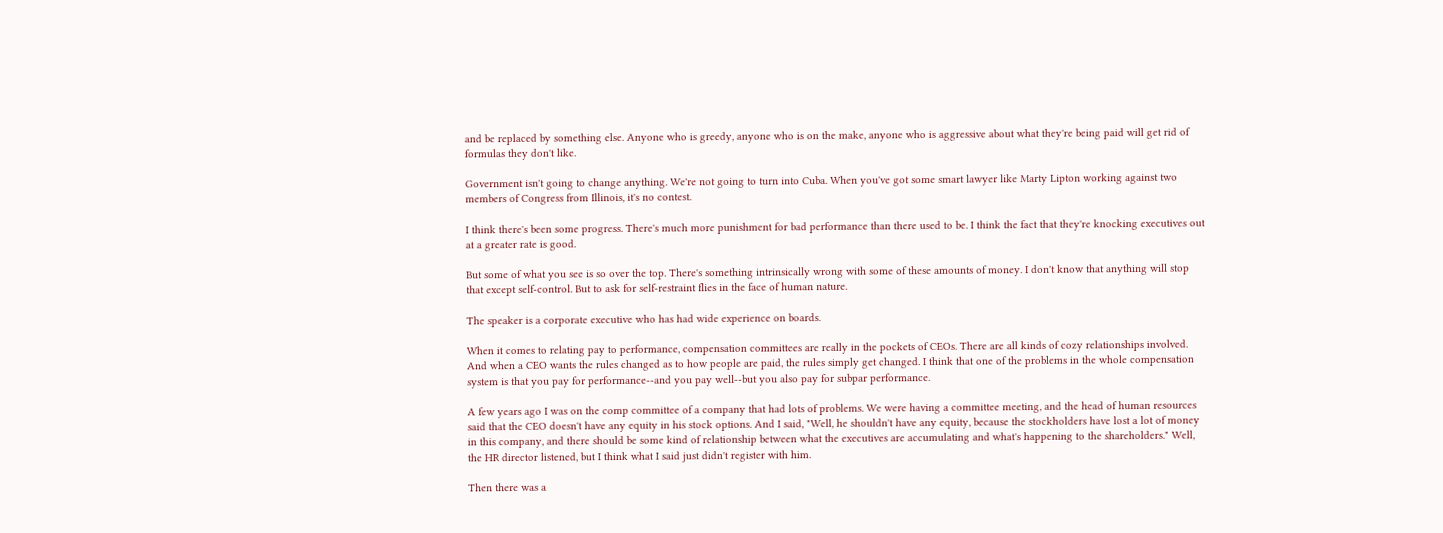and be replaced by something else. Anyone who is greedy, anyone who is on the make, anyone who is aggressive about what they're being paid will get rid of formulas they don't like.

Government isn't going to change anything. We're not going to turn into Cuba. When you've got some smart lawyer like Marty Lipton working against two members of Congress from Illinois, it's no contest.

I think there's been some progress. There's much more punishment for bad performance than there used to be. I think the fact that they're knocking executives out at a greater rate is good.

But some of what you see is so over the top. There's something intrinsically wrong with some of these amounts of money. I don't know that anything will stop that except self-control. But to ask for self-restraint flies in the face of human nature.

The speaker is a corporate executive who has had wide experience on boards.

When it comes to relating pay to performance, compensation committees are really in the pockets of CEOs. There are all kinds of cozy relationships involved. And when a CEO wants the rules changed as to how people are paid, the rules simply get changed. I think that one of the problems in the whole compensation system is that you pay for performance--and you pay well--but you also pay for subpar performance.

A few years ago I was on the comp committee of a company that had lots of problems. We were having a committee meeting, and the head of human resources said that the CEO doesn't have any equity in his stock options. And I said, "Well, he shouldn't have any equity, because the stockholders have lost a lot of money in this company, and there should be some kind of relationship between what the executives are accumulating and what's happening to the shareholders." Well, the HR director listened, but I think what I said just didn't register with him.

Then there was a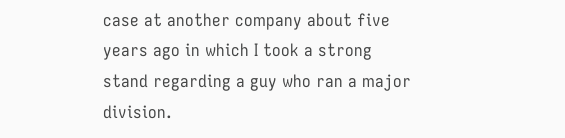case at another company about five years ago in which I took a strong stand regarding a guy who ran a major division.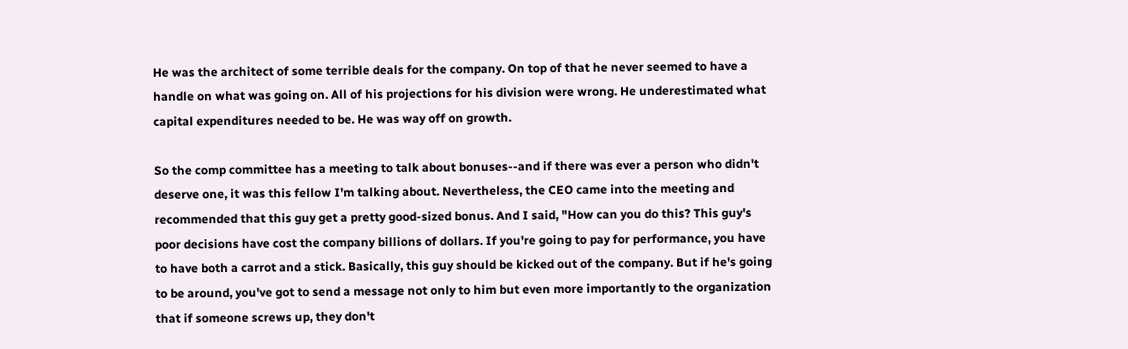He was the architect of some terrible deals for the company. On top of that he never seemed to have a handle on what was going on. All of his projections for his division were wrong. He underestimated what capital expenditures needed to be. He was way off on growth.

So the comp committee has a meeting to talk about bonuses--and if there was ever a person who didn't deserve one, it was this fellow I'm talking about. Nevertheless, the CEO came into the meeting and recommended that this guy get a pretty good-sized bonus. And I said, "How can you do this? This guy's poor decisions have cost the company billions of dollars. If you're going to pay for performance, you have to have both a carrot and a stick. Basically, this guy should be kicked out of the company. But if he's going to be around, you've got to send a message not only to him but even more importantly to the organization that if someone screws up, they don't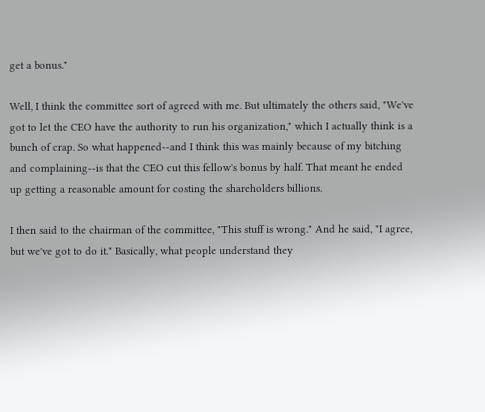get a bonus."

Well, I think the committee sort of agreed with me. But ultimately the others said, "We've got to let the CEO have the authority to run his organization," which I actually think is a bunch of crap. So what happened--and I think this was mainly because of my bitching and complaining--is that the CEO cut this fellow's bonus by half. That meant he ended up getting a reasonable amount for costing the shareholders billions.

I then said to the chairman of the committee, "This stuff is wrong." And he said, "I agree, but we've got to do it." Basically, what people understand they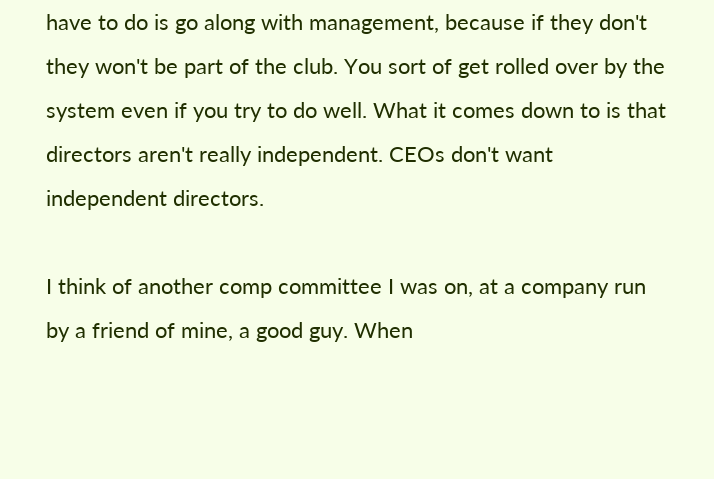have to do is go along with management, because if they don't they won't be part of the club. You sort of get rolled over by the system even if you try to do well. What it comes down to is that directors aren't really independent. CEOs don't want independent directors.

I think of another comp committee I was on, at a company run by a friend of mine, a good guy. When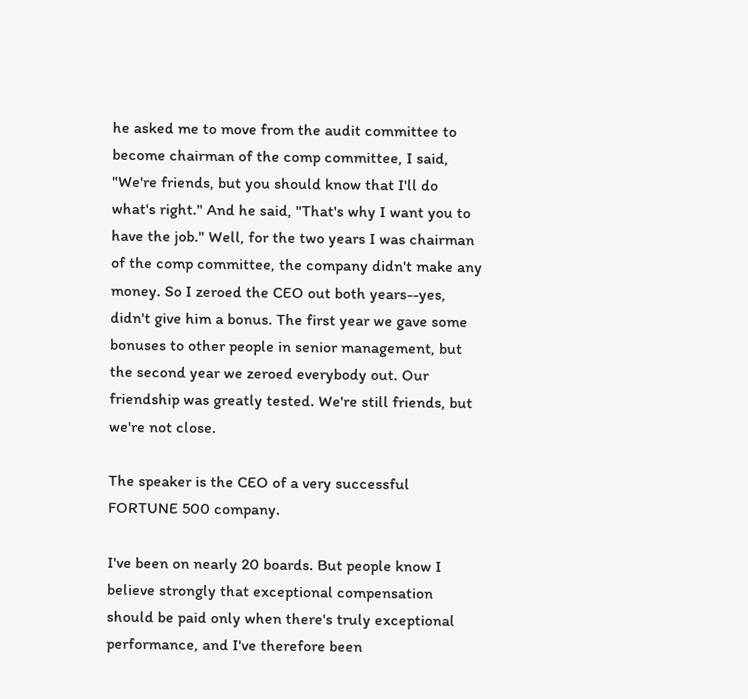he asked me to move from the audit committee to become chairman of the comp committee, I said, "We're friends, but you should know that I'll do what's right." And he said, "That's why I want you to have the job." Well, for the two years I was chairman of the comp committee, the company didn't make any money. So I zeroed the CEO out both years--yes, didn't give him a bonus. The first year we gave some bonuses to other people in senior management, but the second year we zeroed everybody out. Our friendship was greatly tested. We're still friends, but we're not close.

The speaker is the CEO of a very successful FORTUNE 500 company.

I've been on nearly 20 boards. But people know I believe strongly that exceptional compensation should be paid only when there's truly exceptional performance, and I've therefore been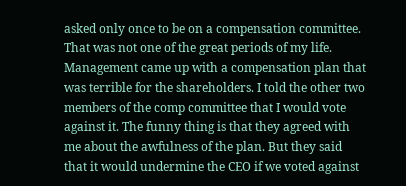asked only once to be on a compensation committee. That was not one of the great periods of my life. Management came up with a compensation plan that was terrible for the shareholders. I told the other two members of the comp committee that I would vote against it. The funny thing is that they agreed with me about the awfulness of the plan. But they said that it would undermine the CEO if we voted against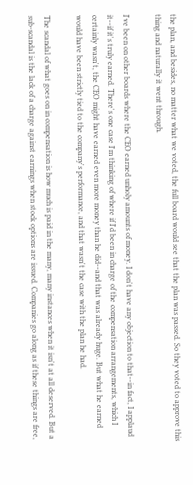the plan, and besides, no matter what we voted, the full board would see that the plan was passed. So they voted to approve this thing and naturally it went through.

I've been on other boards where the CEO earned unholy amounts of money. I don't have any objection to that--in fact, I applaud it--if it's truly earned. There's one case I'm thinking of where if I'd been in charge of the compensation arrangements, which I certainly wasn't, the CEO might have earned even more money than he did--and that was already huge. But what he earned would have been strictly tied to the company's performance, and that wasn't the case with the plan he had.

The scandal of what goes on in compensation is how much is paid in the many, many instances when it isn't at all deserved. But a sub-scandal is the lack of a charge against earnings when stock options are issued. Companies go along as if these things are free,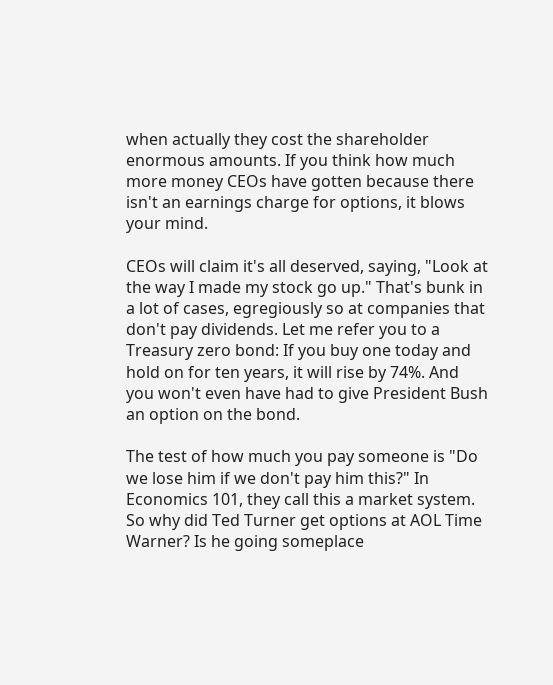when actually they cost the shareholder enormous amounts. If you think how much more money CEOs have gotten because there isn't an earnings charge for options, it blows your mind.

CEOs will claim it's all deserved, saying, "Look at the way I made my stock go up." That's bunk in a lot of cases, egregiously so at companies that don't pay dividends. Let me refer you to a Treasury zero bond: If you buy one today and hold on for ten years, it will rise by 74%. And you won't even have had to give President Bush an option on the bond.

The test of how much you pay someone is "Do we lose him if we don't pay him this?" In Economics 101, they call this a market system. So why did Ted Turner get options at AOL Time Warner? Is he going someplace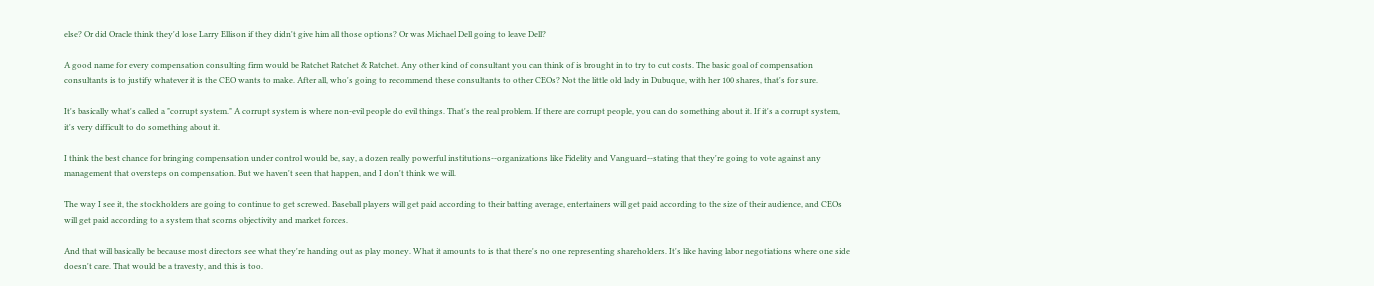else? Or did Oracle think they'd lose Larry Ellison if they didn't give him all those options? Or was Michael Dell going to leave Dell?

A good name for every compensation consulting firm would be Ratchet Ratchet & Ratchet. Any other kind of consultant you can think of is brought in to try to cut costs. The basic goal of compensation consultants is to justify whatever it is the CEO wants to make. After all, who's going to recommend these consultants to other CEOs? Not the little old lady in Dubuque, with her 100 shares, that's for sure.

It's basically what's called a "corrupt system." A corrupt system is where non-evil people do evil things. That's the real problem. If there are corrupt people, you can do something about it. If it's a corrupt system, it's very difficult to do something about it.

I think the best chance for bringing compensation under control would be, say, a dozen really powerful institutions--organizations like Fidelity and Vanguard--stating that they're going to vote against any management that oversteps on compensation. But we haven't seen that happen, and I don't think we will.

The way I see it, the stockholders are going to continue to get screwed. Baseball players will get paid according to their batting average, entertainers will get paid according to the size of their audience, and CEOs will get paid according to a system that scorns objectivity and market forces.

And that will basically be because most directors see what they're handing out as play money. What it amounts to is that there's no one representing shareholders. It's like having labor negotiations where one side doesn't care. That would be a travesty, and this is too.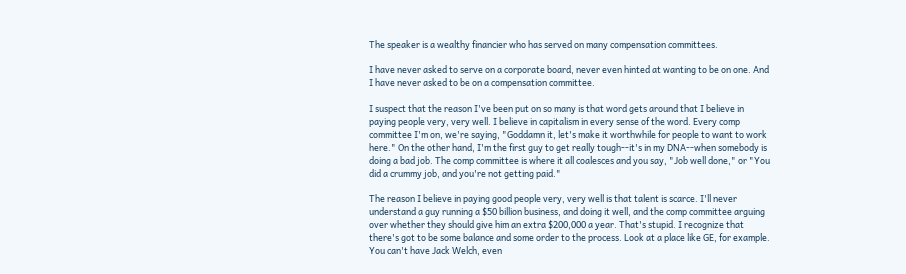The speaker is a wealthy financier who has served on many compensation committees.

I have never asked to serve on a corporate board, never even hinted at wanting to be on one. And I have never asked to be on a compensation committee.

I suspect that the reason I've been put on so many is that word gets around that I believe in paying people very, very well. I believe in capitalism in every sense of the word. Every comp committee I'm on, we're saying, "Goddamn it, let's make it worthwhile for people to want to work here." On the other hand, I'm the first guy to get really tough--it's in my DNA--when somebody is doing a bad job. The comp committee is where it all coalesces and you say, "Job well done," or "You did a crummy job, and you're not getting paid."

The reason I believe in paying good people very, very well is that talent is scarce. I'll never understand a guy running a $50 billion business, and doing it well, and the comp committee arguing over whether they should give him an extra $200,000 a year. That's stupid. I recognize that there's got to be some balance and some order to the process. Look at a place like GE, for example. You can't have Jack Welch, even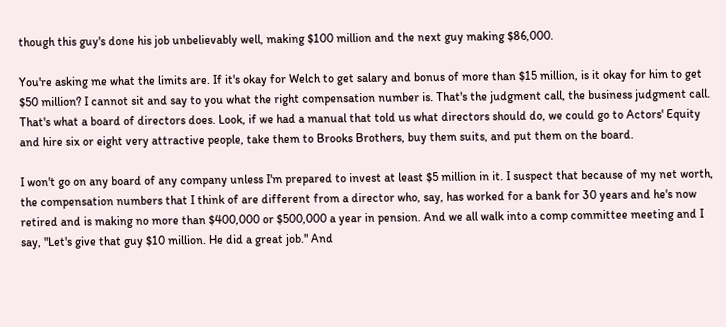though this guy's done his job unbelievably well, making $100 million and the next guy making $86,000.

You're asking me what the limits are. If it's okay for Welch to get salary and bonus of more than $15 million, is it okay for him to get $50 million? I cannot sit and say to you what the right compensation number is. That's the judgment call, the business judgment call. That's what a board of directors does. Look, if we had a manual that told us what directors should do, we could go to Actors' Equity and hire six or eight very attractive people, take them to Brooks Brothers, buy them suits, and put them on the board.

I won't go on any board of any company unless I'm prepared to invest at least $5 million in it. I suspect that because of my net worth, the compensation numbers that I think of are different from a director who, say, has worked for a bank for 30 years and he's now retired and is making no more than $400,000 or $500,000 a year in pension. And we all walk into a comp committee meeting and I say, "Let's give that guy $10 million. He did a great job." And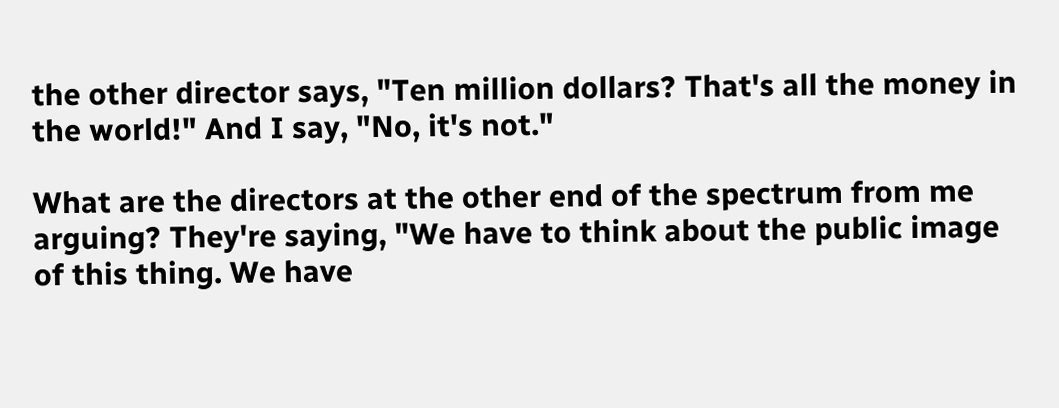the other director says, "Ten million dollars? That's all the money in the world!" And I say, "No, it's not."

What are the directors at the other end of the spectrum from me arguing? They're saying, "We have to think about the public image of this thing. We have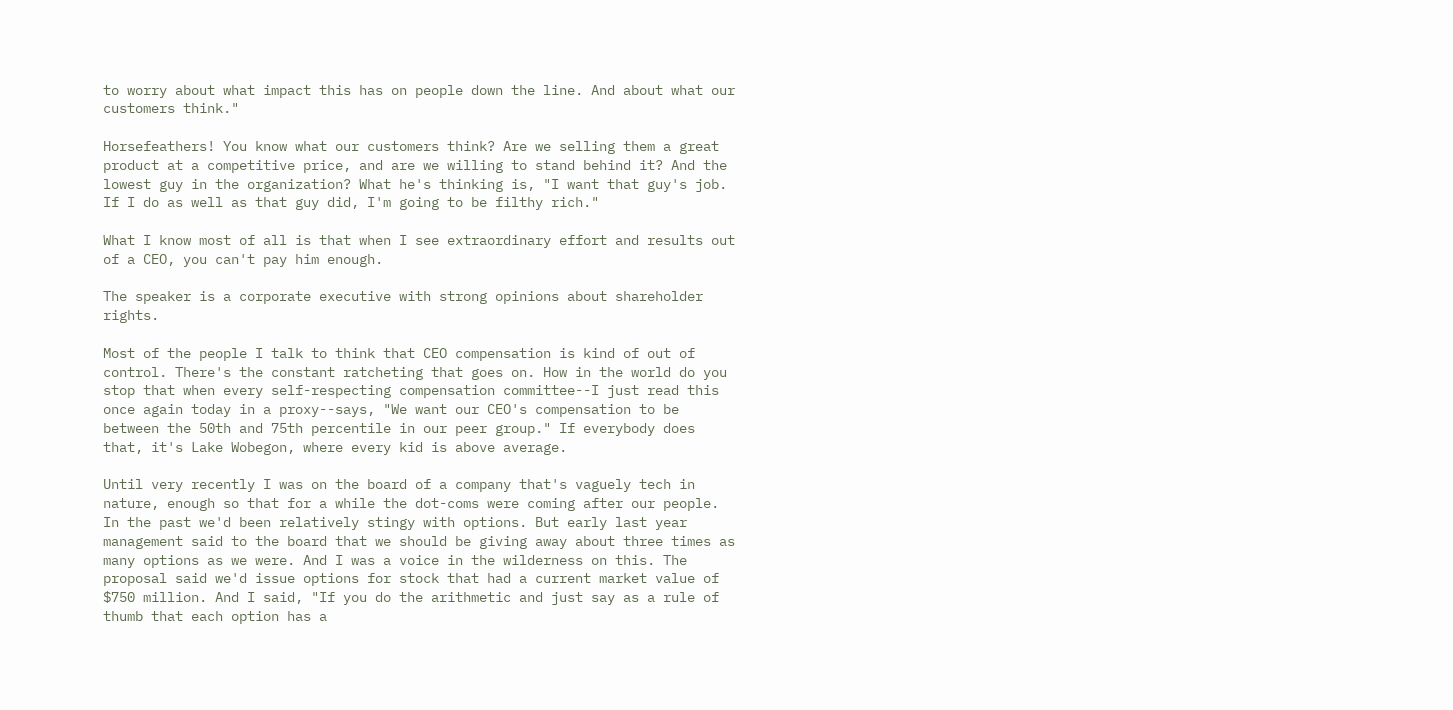to worry about what impact this has on people down the line. And about what our customers think."

Horsefeathers! You know what our customers think? Are we selling them a great product at a competitive price, and are we willing to stand behind it? And the lowest guy in the organization? What he's thinking is, "I want that guy's job. If I do as well as that guy did, I'm going to be filthy rich."

What I know most of all is that when I see extraordinary effort and results out of a CEO, you can't pay him enough.

The speaker is a corporate executive with strong opinions about shareholder rights.

Most of the people I talk to think that CEO compensation is kind of out of control. There's the constant ratcheting that goes on. How in the world do you stop that when every self-respecting compensation committee--I just read this once again today in a proxy--says, "We want our CEO's compensation to be between the 50th and 75th percentile in our peer group." If everybody does that, it's Lake Wobegon, where every kid is above average.

Until very recently I was on the board of a company that's vaguely tech in nature, enough so that for a while the dot-coms were coming after our people. In the past we'd been relatively stingy with options. But early last year management said to the board that we should be giving away about three times as many options as we were. And I was a voice in the wilderness on this. The proposal said we'd issue options for stock that had a current market value of $750 million. And I said, "If you do the arithmetic and just say as a rule of thumb that each option has a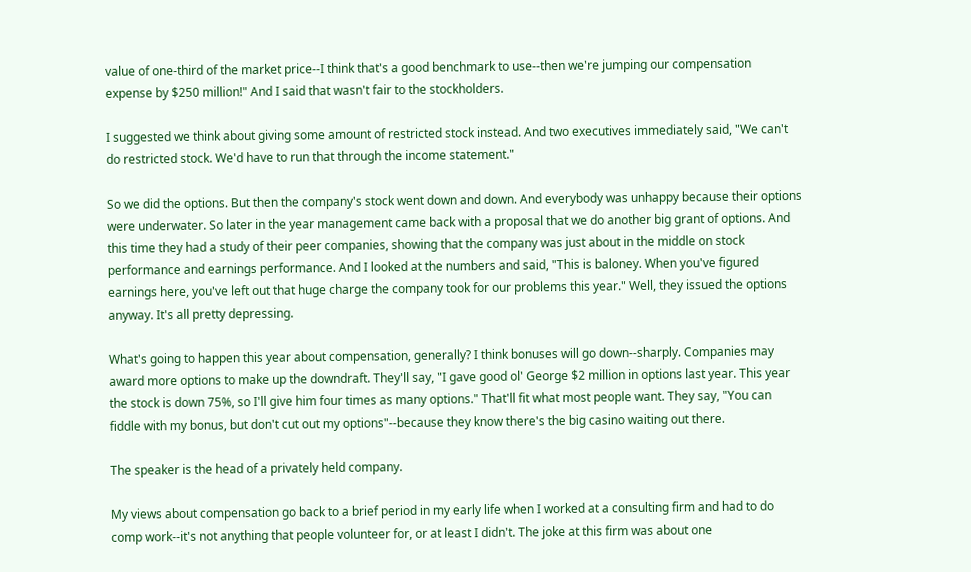value of one-third of the market price--I think that's a good benchmark to use--then we're jumping our compensation expense by $250 million!" And I said that wasn't fair to the stockholders.

I suggested we think about giving some amount of restricted stock instead. And two executives immediately said, "We can't do restricted stock. We'd have to run that through the income statement."

So we did the options. But then the company's stock went down and down. And everybody was unhappy because their options were underwater. So later in the year management came back with a proposal that we do another big grant of options. And this time they had a study of their peer companies, showing that the company was just about in the middle on stock performance and earnings performance. And I looked at the numbers and said, "This is baloney. When you've figured earnings here, you've left out that huge charge the company took for our problems this year." Well, they issued the options anyway. It's all pretty depressing.

What's going to happen this year about compensation, generally? I think bonuses will go down--sharply. Companies may award more options to make up the downdraft. They'll say, "I gave good ol' George $2 million in options last year. This year the stock is down 75%, so I'll give him four times as many options." That'll fit what most people want. They say, "You can fiddle with my bonus, but don't cut out my options"--because they know there's the big casino waiting out there.

The speaker is the head of a privately held company.

My views about compensation go back to a brief period in my early life when I worked at a consulting firm and had to do comp work--it's not anything that people volunteer for, or at least I didn't. The joke at this firm was about one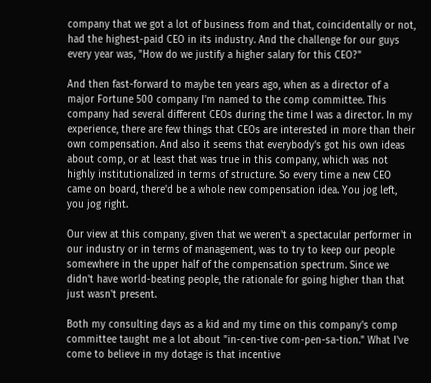company that we got a lot of business from and that, coincidentally or not, had the highest-paid CEO in its industry. And the challenge for our guys every year was, "How do we justify a higher salary for this CEO?"

And then fast-forward to maybe ten years ago, when as a director of a major Fortune 500 company I'm named to the comp committee. This company had several different CEOs during the time I was a director. In my experience, there are few things that CEOs are interested in more than their own compensation. And also it seems that everybody's got his own ideas about comp, or at least that was true in this company, which was not highly institutionalized in terms of structure. So every time a new CEO came on board, there'd be a whole new compensation idea. You jog left, you jog right.

Our view at this company, given that we weren't a spectacular performer in our industry or in terms of management, was to try to keep our people somewhere in the upper half of the compensation spectrum. Since we didn't have world-beating people, the rationale for going higher than that just wasn't present.

Both my consulting days as a kid and my time on this company's comp committee taught me a lot about "in-cen-tive com-pen-sa-tion." What I've come to believe in my dotage is that incentive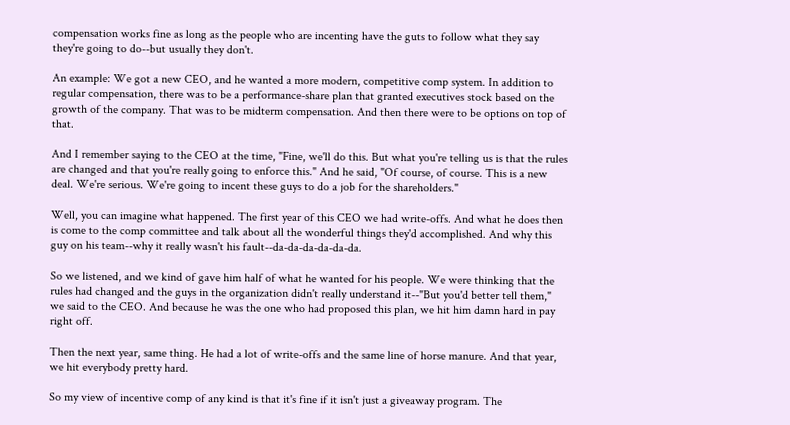compensation works fine as long as the people who are incenting have the guts to follow what they say they're going to do--but usually they don't.

An example: We got a new CEO, and he wanted a more modern, competitive comp system. In addition to regular compensation, there was to be a performance-share plan that granted executives stock based on the growth of the company. That was to be midterm compensation. And then there were to be options on top of that.

And I remember saying to the CEO at the time, "Fine, we'll do this. But what you're telling us is that the rules are changed and that you're really going to enforce this." And he said, "Of course, of course. This is a new deal. We're serious. We're going to incent these guys to do a job for the shareholders."

Well, you can imagine what happened. The first year of this CEO we had write-offs. And what he does then is come to the comp committee and talk about all the wonderful things they'd accomplished. And why this guy on his team--why it really wasn't his fault--da-da-da-da-da-da.

So we listened, and we kind of gave him half of what he wanted for his people. We were thinking that the rules had changed and the guys in the organization didn't really understand it--"But you'd better tell them," we said to the CEO. And because he was the one who had proposed this plan, we hit him damn hard in pay right off.

Then the next year, same thing. He had a lot of write-offs and the same line of horse manure. And that year, we hit everybody pretty hard.

So my view of incentive comp of any kind is that it's fine if it isn't just a giveaway program. The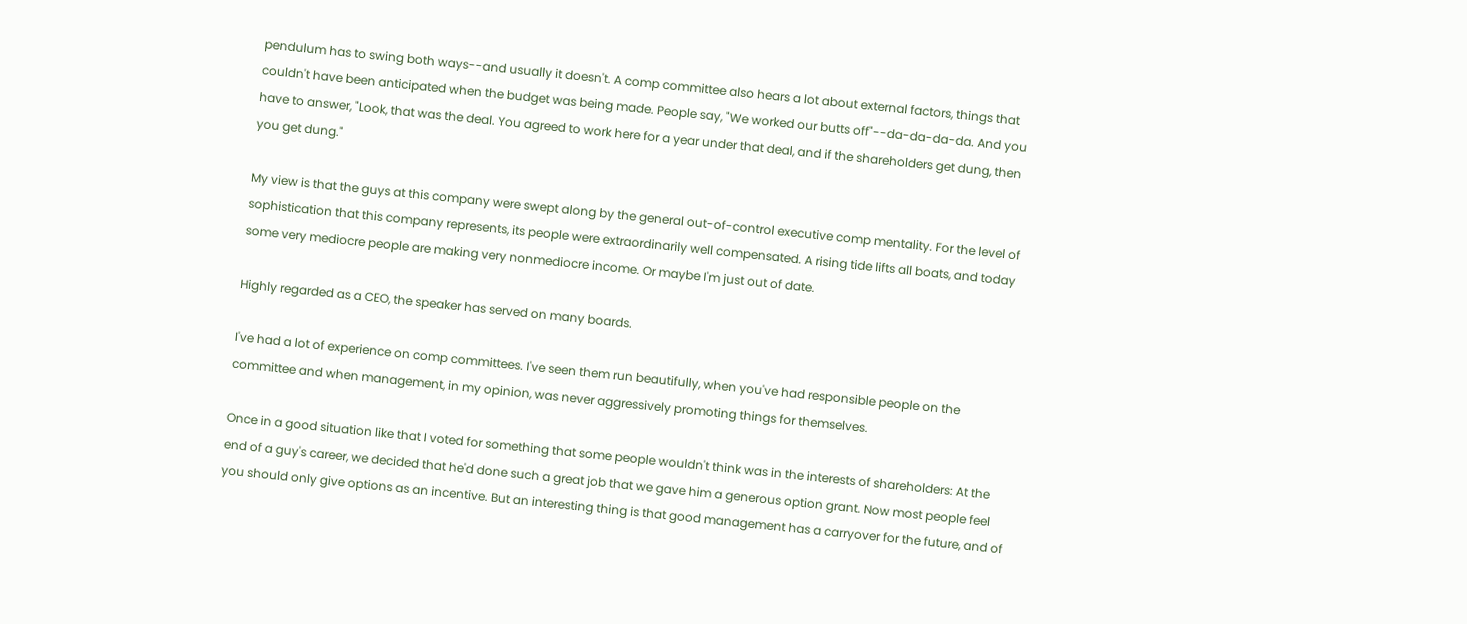pendulum has to swing both ways--and usually it doesn't. A comp committee also hears a lot about external factors, things that couldn't have been anticipated when the budget was being made. People say, "We worked our butts off"--da-da-da-da. And you have to answer, "Look, that was the deal. You agreed to work here for a year under that deal, and if the shareholders get dung, then you get dung."

My view is that the guys at this company were swept along by the general out-of-control executive comp mentality. For the level of sophistication that this company represents, its people were extraordinarily well compensated. A rising tide lifts all boats, and today some very mediocre people are making very nonmediocre income. Or maybe I'm just out of date.

Highly regarded as a CEO, the speaker has served on many boards.

I've had a lot of experience on comp committees. I've seen them run beautifully, when you've had responsible people on the committee and when management, in my opinion, was never aggressively promoting things for themselves.

Once in a good situation like that I voted for something that some people wouldn't think was in the interests of shareholders: At the end of a guy's career, we decided that he'd done such a great job that we gave him a generous option grant. Now most people feel you should only give options as an incentive. But an interesting thing is that good management has a carryover for the future, and of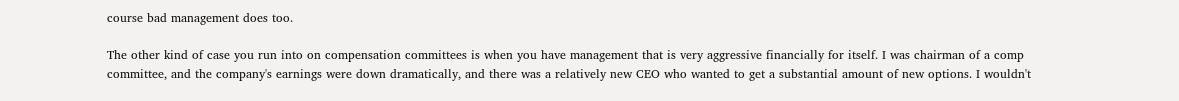course bad management does too.

The other kind of case you run into on compensation committees is when you have management that is very aggressive financially for itself. I was chairman of a comp committee, and the company's earnings were down dramatically, and there was a relatively new CEO who wanted to get a substantial amount of new options. I wouldn't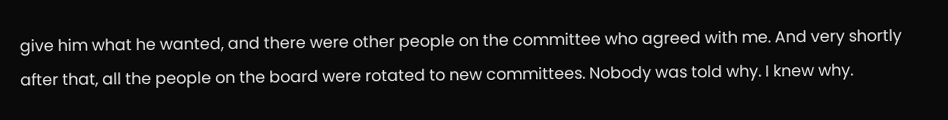give him what he wanted, and there were other people on the committee who agreed with me. And very shortly after that, all the people on the board were rotated to new committees. Nobody was told why. I knew why.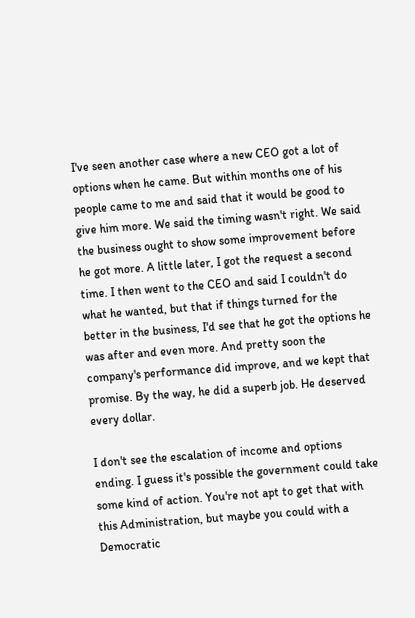I've seen another case where a new CEO got a lot of options when he came. But within months one of his people came to me and said that it would be good to give him more. We said the timing wasn't right. We said the business ought to show some improvement before he got more. A little later, I got the request a second time. I then went to the CEO and said I couldn't do what he wanted, but that if things turned for the better in the business, I'd see that he got the options he was after and even more. And pretty soon the company's performance did improve, and we kept that promise. By the way, he did a superb job. He deserved every dollar.

I don't see the escalation of income and options ending. I guess it's possible the government could take some kind of action. You're not apt to get that with this Administration, but maybe you could with a Democratic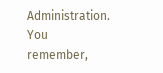Administration. You remember,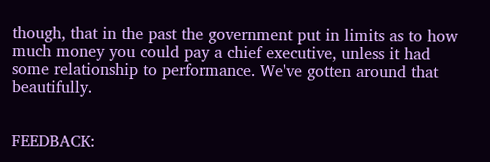though, that in the past the government put in limits as to how much money you could pay a chief executive, unless it had some relationship to performance. We've gotten around that beautifully.


FEEDBACK: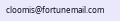cloomis@fortunemail.com